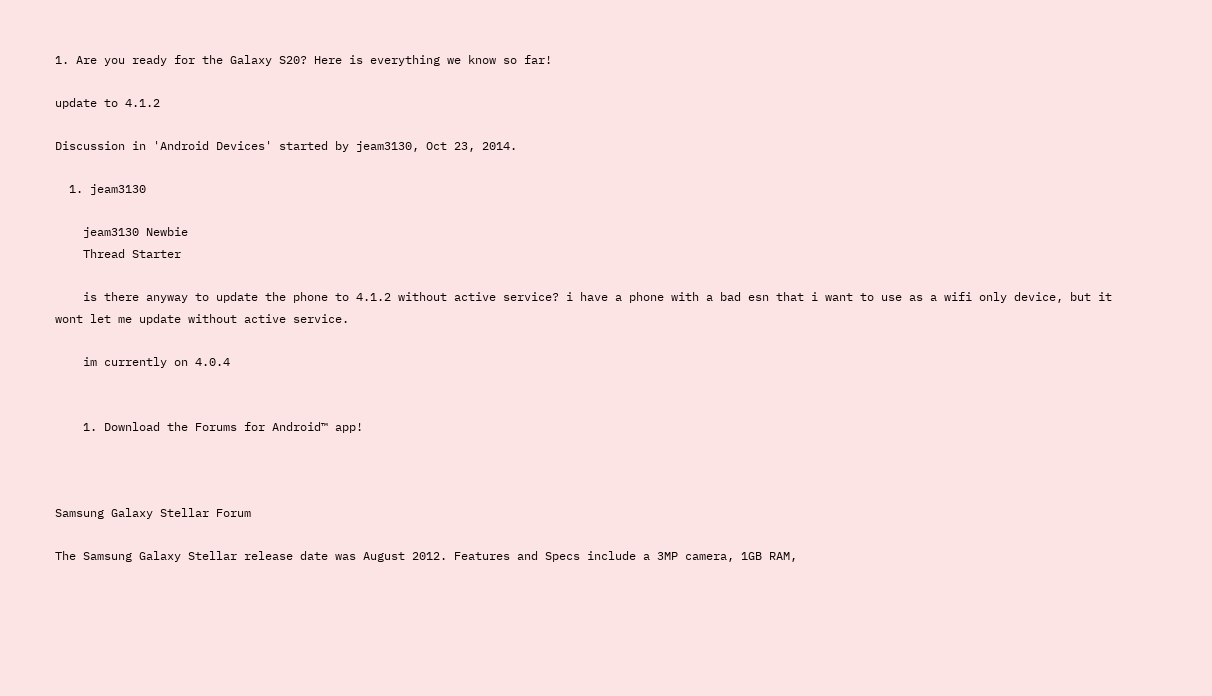1. Are you ready for the Galaxy S20? Here is everything we know so far!

update to 4.1.2

Discussion in 'Android Devices' started by jeam3130, Oct 23, 2014.

  1. jeam3130

    jeam3130 Newbie
    Thread Starter

    is there anyway to update the phone to 4.1.2 without active service? i have a phone with a bad esn that i want to use as a wifi only device, but it wont let me update without active service.

    im currently on 4.0.4


    1. Download the Forums for Android™ app!



Samsung Galaxy Stellar Forum

The Samsung Galaxy Stellar release date was August 2012. Features and Specs include a 3MP camera, 1GB RAM,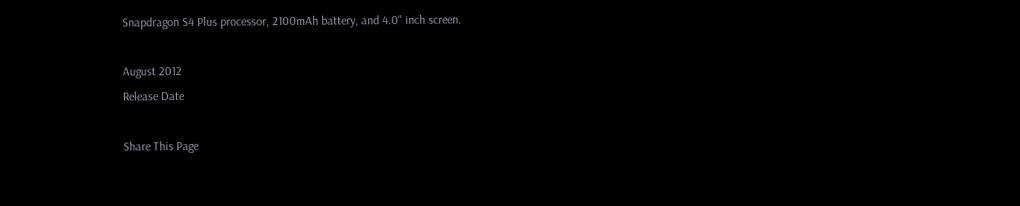Snapdragon S4 Plus processor, 2100mAh battery, and 4.0" inch screen.

August 2012
Release Date

Share This Page